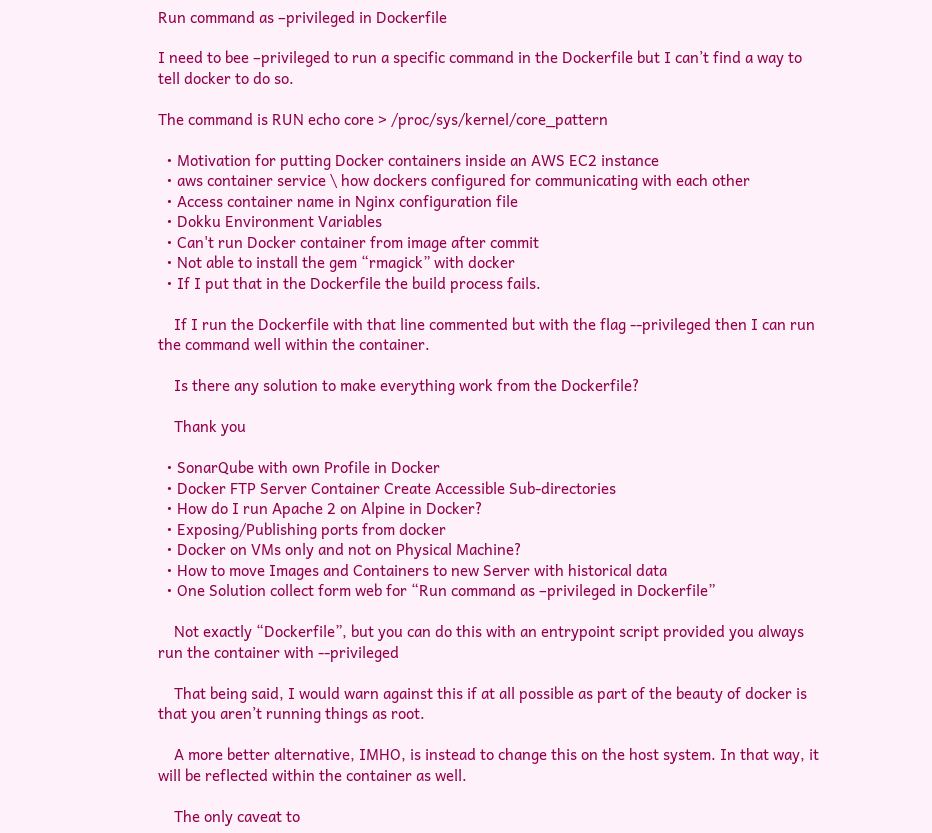Run command as –privileged in Dockerfile

I need to bee –privileged to run a specific command in the Dockerfile but I can’t find a way to tell docker to do so.

The command is RUN echo core > /proc/sys/kernel/core_pattern

  • Motivation for putting Docker containers inside an AWS EC2 instance
  • aws container service \ how dockers configured for communicating with each other
  • Access container name in Nginx configuration file
  • Dokku Environment Variables
  • Can't run Docker container from image after commit
  • Not able to install the gem “rmagick” with docker
  • If I put that in the Dockerfile the build process fails.

    If I run the Dockerfile with that line commented but with the flag --privileged then I can run the command well within the container.

    Is there any solution to make everything work from the Dockerfile?

    Thank you

  • SonarQube with own Profile in Docker
  • Docker FTP Server Container Create Accessible Sub-directories
  • How do I run Apache 2 on Alpine in Docker?
  • Exposing/Publishing ports from docker
  • Docker on VMs only and not on Physical Machine?
  • How to move Images and Containers to new Server with historical data
  • One Solution collect form web for “Run command as –privileged in Dockerfile”

    Not exactly “Dockerfile”, but you can do this with an entrypoint script provided you always run the container with --privileged

    That being said, I would warn against this if at all possible as part of the beauty of docker is that you aren’t running things as root.

    A more better alternative, IMHO, is instead to change this on the host system. In that way, it will be reflected within the container as well.

    The only caveat to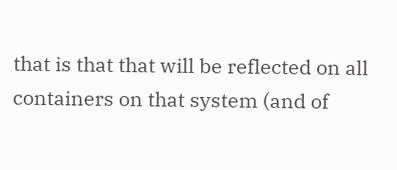that is that that will be reflected on all containers on that system (and of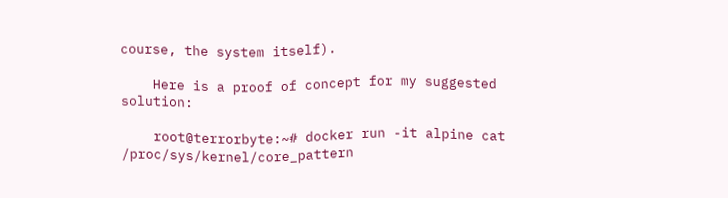course, the system itself).

    Here is a proof of concept for my suggested solution:

    root@terrorbyte:~# docker run -it alpine cat /proc/sys/kernel/core_pattern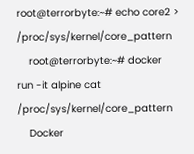root@terrorbyte:~# echo core2 > /proc/sys/kernel/core_pattern
    root@terrorbyte:~# docker run -it alpine cat /proc/sys/kernel/core_pattern
    Docker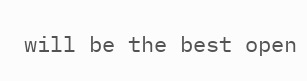will be the best open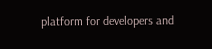platform for developers and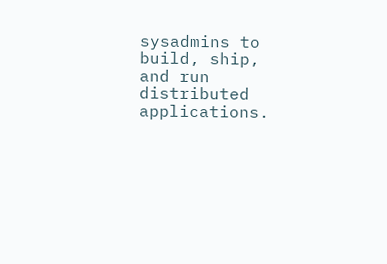sysadmins to build, ship, and run distributed applications.